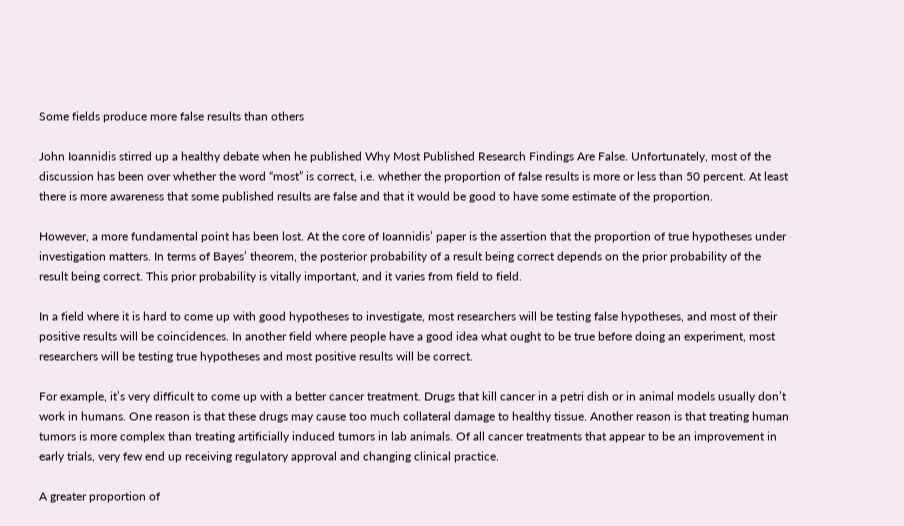Some fields produce more false results than others

John Ioannidis stirred up a healthy debate when he published Why Most Published Research Findings Are False. Unfortunately, most of the discussion has been over whether the word “most” is correct, i.e. whether the proportion of false results is more or less than 50 percent. At least there is more awareness that some published results are false and that it would be good to have some estimate of the proportion.

However, a more fundamental point has been lost. At the core of Ioannidis’ paper is the assertion that the proportion of true hypotheses under investigation matters. In terms of Bayes’ theorem, the posterior probability of a result being correct depends on the prior probability of the result being correct. This prior probability is vitally important, and it varies from field to field.

In a field where it is hard to come up with good hypotheses to investigate, most researchers will be testing false hypotheses, and most of their positive results will be coincidences. In another field where people have a good idea what ought to be true before doing an experiment, most researchers will be testing true hypotheses and most positive results will be correct.

For example, it’s very difficult to come up with a better cancer treatment. Drugs that kill cancer in a petri dish or in animal models usually don’t work in humans. One reason is that these drugs may cause too much collateral damage to healthy tissue. Another reason is that treating human tumors is more complex than treating artificially induced tumors in lab animals. Of all cancer treatments that appear to be an improvement in early trials, very few end up receiving regulatory approval and changing clinical practice.

A greater proportion of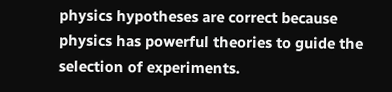physics hypotheses are correct because physics has powerful theories to guide the selection of experiments.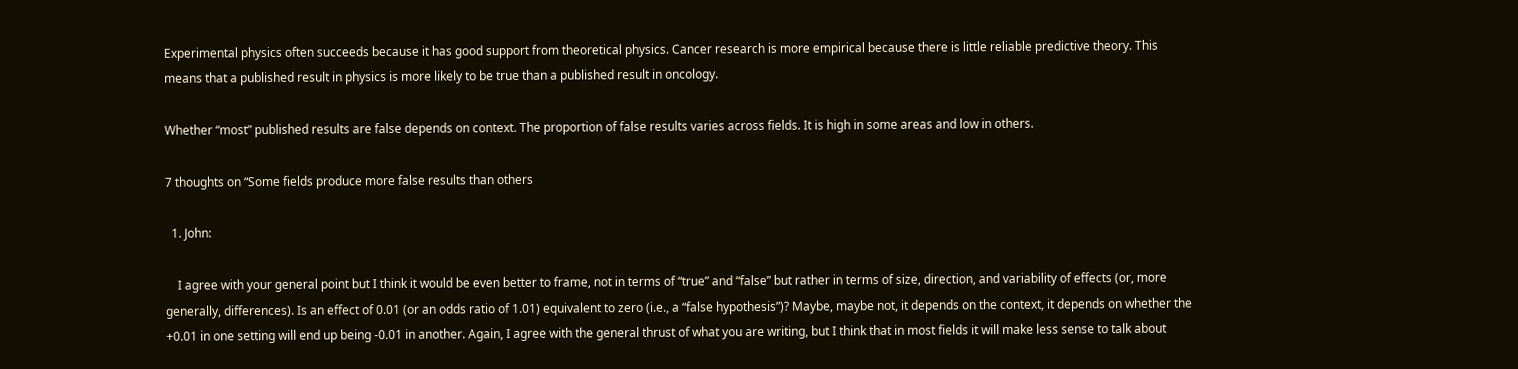Experimental physics often succeeds because it has good support from theoretical physics. Cancer research is more empirical because there is little reliable predictive theory. This means that a published result in physics is more likely to be true than a published result in oncology.

Whether “most” published results are false depends on context. The proportion of false results varies across fields. It is high in some areas and low in others.

7 thoughts on “Some fields produce more false results than others

  1. John:

    I agree with your general point but I think it would be even better to frame, not in terms of “true” and “false” but rather in terms of size, direction, and variability of effects (or, more generally, differences). Is an effect of 0.01 (or an odds ratio of 1.01) equivalent to zero (i.e., a “false hypothesis”)? Maybe, maybe not, it depends on the context, it depends on whether the +0.01 in one setting will end up being -0.01 in another. Again, I agree with the general thrust of what you are writing, but I think that in most fields it will make less sense to talk about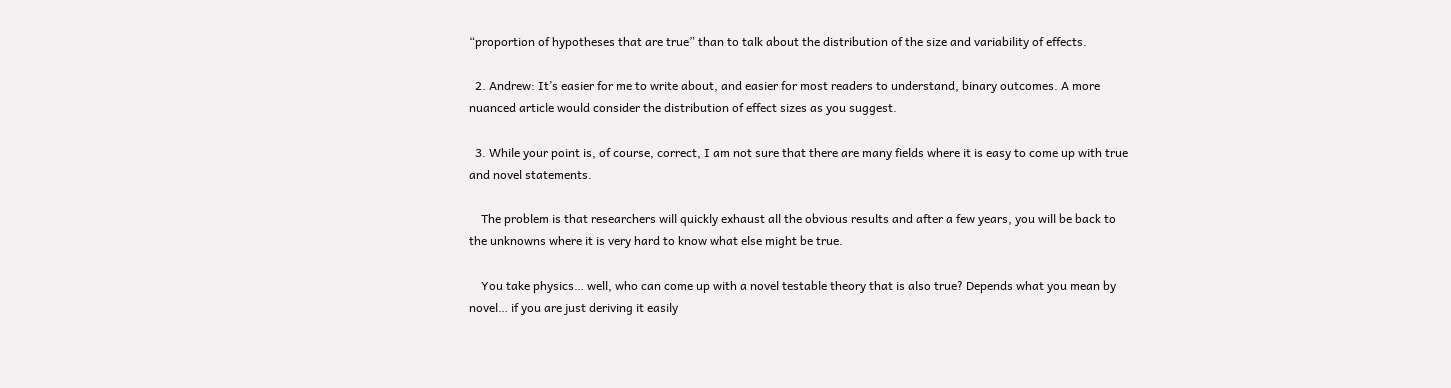“proportion of hypotheses that are true” than to talk about the distribution of the size and variability of effects.

  2. Andrew: It’s easier for me to write about, and easier for most readers to understand, binary outcomes. A more nuanced article would consider the distribution of effect sizes as you suggest.

  3. While your point is, of course, correct, I am not sure that there are many fields where it is easy to come up with true and novel statements.

    The problem is that researchers will quickly exhaust all the obvious results and after a few years, you will be back to the unknowns where it is very hard to know what else might be true.

    You take physics… well, who can come up with a novel testable theory that is also true? Depends what you mean by novel… if you are just deriving it easily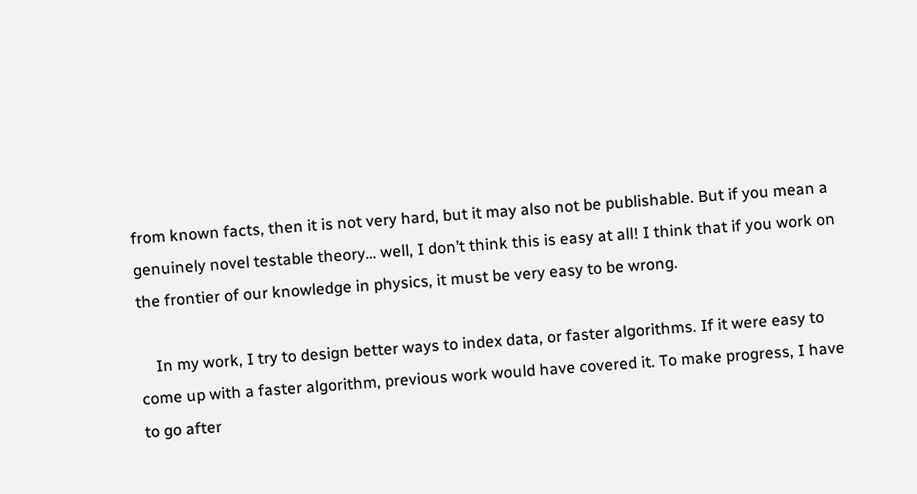from known facts, then it is not very hard, but it may also not be publishable. But if you mean a genuinely novel testable theory… well, I don’t think this is easy at all! I think that if you work on the frontier of our knowledge in physics, it must be very easy to be wrong.

    In my work, I try to design better ways to index data, or faster algorithms. If it were easy to come up with a faster algorithm, previous work would have covered it. To make progress, I have to go after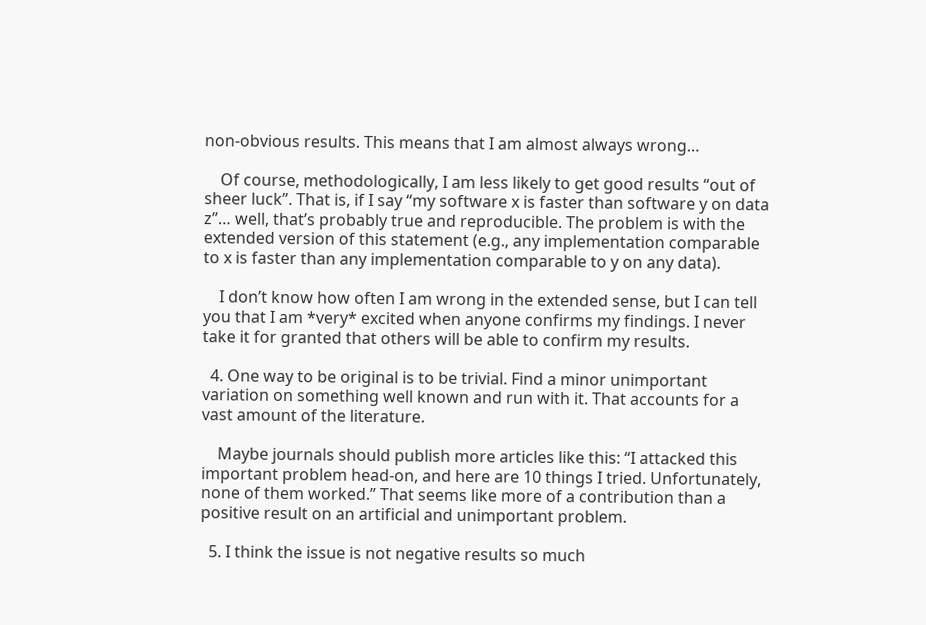non-obvious results. This means that I am almost always wrong…

    Of course, methodologically, I am less likely to get good results “out of sheer luck”. That is, if I say “my software x is faster than software y on data z”… well, that’s probably true and reproducible. The problem is with the extended version of this statement (e.g., any implementation comparable to x is faster than any implementation comparable to y on any data).

    I don’t know how often I am wrong in the extended sense, but I can tell you that I am *very* excited when anyone confirms my findings. I never take it for granted that others will be able to confirm my results.

  4. One way to be original is to be trivial. Find a minor unimportant variation on something well known and run with it. That accounts for a vast amount of the literature.

    Maybe journals should publish more articles like this: “I attacked this important problem head-on, and here are 10 things I tried. Unfortunately, none of them worked.” That seems like more of a contribution than a positive result on an artificial and unimportant problem.

  5. I think the issue is not negative results so much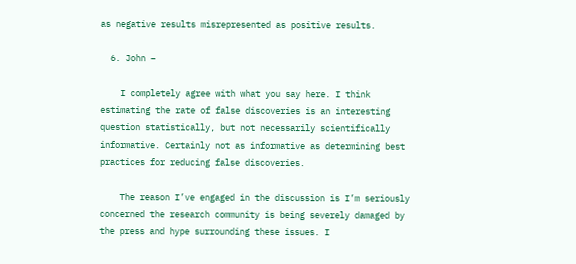as negative results misrepresented as positive results.

  6. John –

    I completely agree with what you say here. I think estimating the rate of false discoveries is an interesting question statistically, but not necessarily scientifically informative. Certainly not as informative as determining best practices for reducing false discoveries.

    The reason I’ve engaged in the discussion is I’m seriously concerned the research community is being severely damaged by the press and hype surrounding these issues. I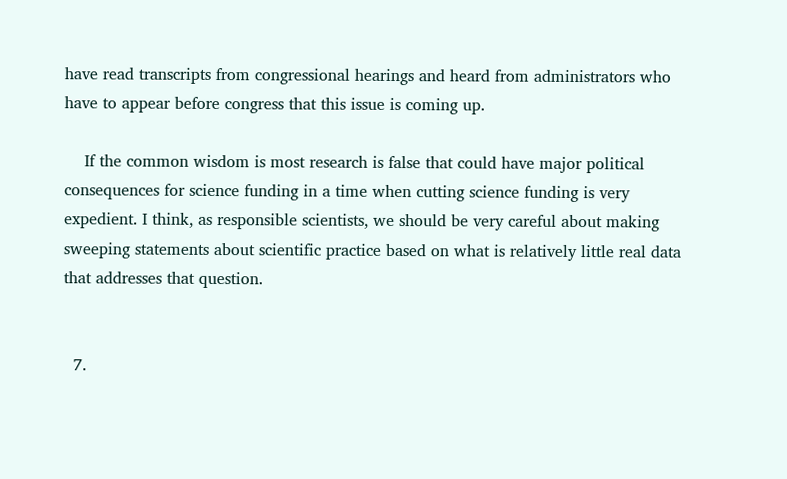have read transcripts from congressional hearings and heard from administrators who have to appear before congress that this issue is coming up.

    If the common wisdom is most research is false that could have major political consequences for science funding in a time when cutting science funding is very expedient. I think, as responsible scientists, we should be very careful about making sweeping statements about scientific practice based on what is relatively little real data that addresses that question.


  7.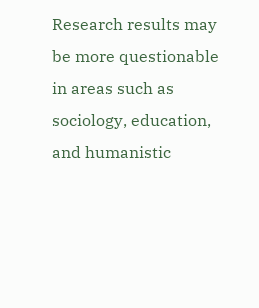Research results may be more questionable in areas such as sociology, education, and humanistic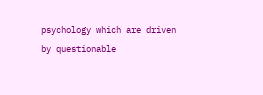psychology which are driven by questionable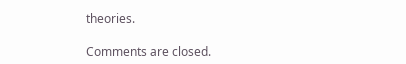theories.

Comments are closed.